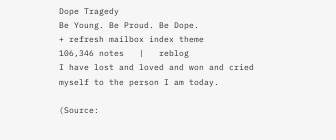Dope Tragedy
Be Young. Be Proud. Be Dope.
+ refresh mailbox index theme
106,346 notes   |   reblog
I have lost and loved and won and cried myself to the person I am today.

(Source: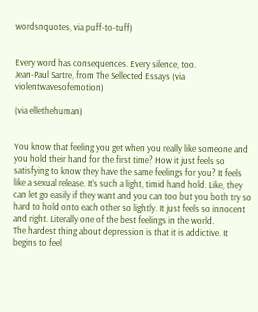wordsnquotes, via puff-to-tuff)


Every word has consequences. Every silence, too.
Jean-Paul Sartre, from The Sellected Essays (via violentwavesofemotion)

(via ellethehuman)


You know that feeling you get when you really like someone and you hold their hand for the first time? How it just feels so satisfying to know they have the same feelings for you? It feels like a sexual release. It’s such a light, timid hand hold. Like, they can let go easily if they want and you can too but you both try so hard to hold onto each other so lightly. It just feels so innocent and right. Literally one of the best feelings in the world.
The hardest thing about depression is that it is addictive. It begins to feel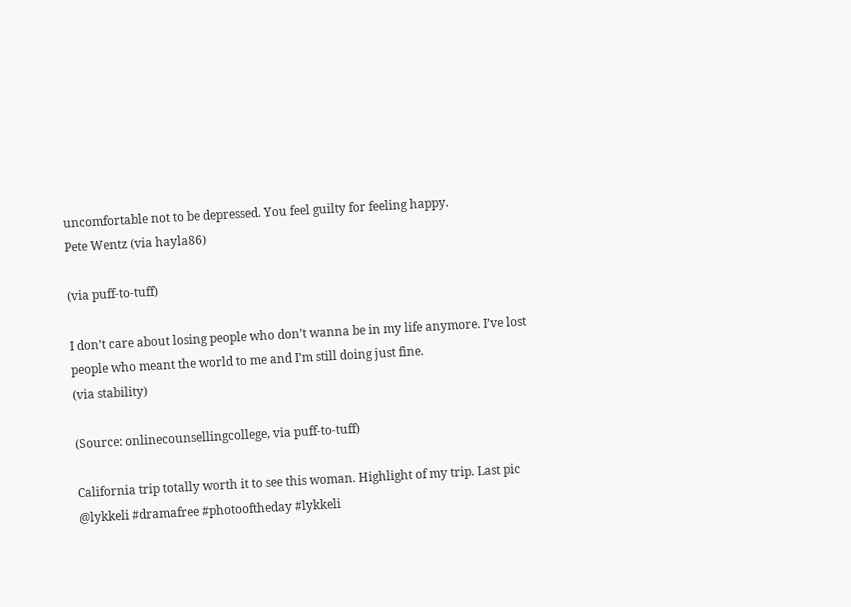uncomfortable not to be depressed. You feel guilty for feeling happy.
Pete Wentz (via hayla86)

(via puff-to-tuff)

I don’t care about losing people who don’t wanna be in my life anymore. I’ve lost people who meant the world to me and I’m still doing just fine.
(via stability)

(Source: onlinecounsellingcollege, via puff-to-tuff)

California trip totally worth it to see this woman. Highlight of my trip. Last pic @lykkeli #dramafree #photooftheday #lykkeli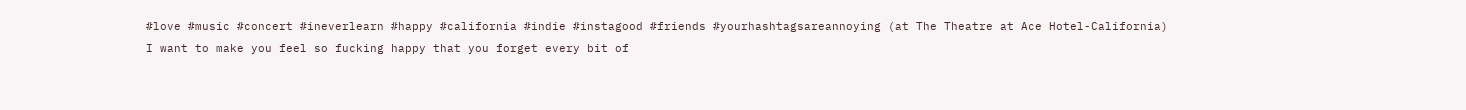#love #music #concert #ineverlearn #happy #california #indie #instagood #friends #yourhashtagsareannoying (at The Theatre at Ace Hotel-California)
I want to make you feel so fucking happy that you forget every bit of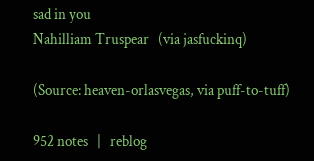sad in you
Nahilliam Truspear   (via jasfuckinq)

(Source: heaven-orlasvegas, via puff-to-tuff)

952 notes   |   reblog